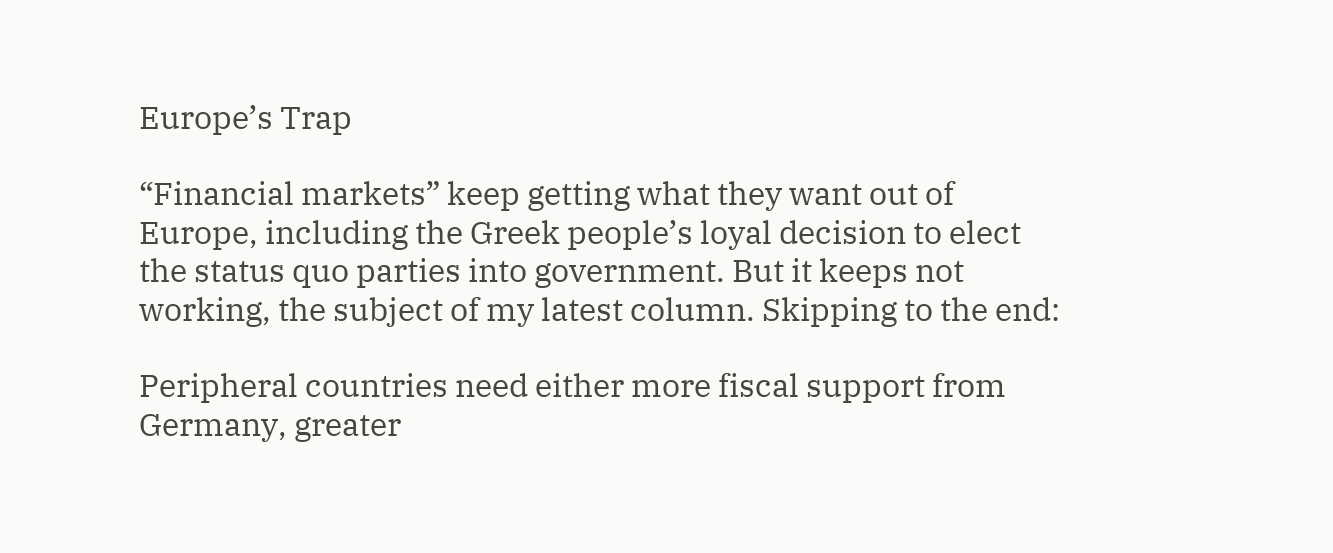Europe’s Trap

“Financial markets” keep getting what they want out of Europe, including the Greek people’s loyal decision to elect the status quo parties into government. But it keeps not working, the subject of my latest column. Skipping to the end:

Peripheral countries need either more fiscal support from Germany, greater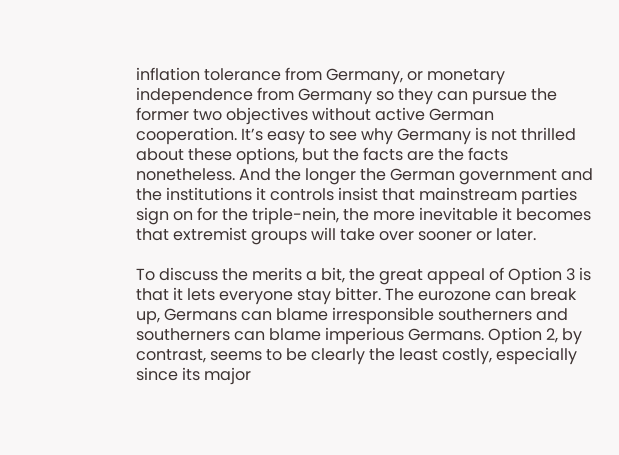inflation tolerance from Germany, or monetary independence from Germany so they can pursue the former two objectives without active German cooperation. It’s easy to see why Germany is not thrilled about these options, but the facts are the facts nonetheless. And the longer the German government and the institutions it controls insist that mainstream parties sign on for the triple-nein, the more inevitable it becomes that extremist groups will take over sooner or later.

To discuss the merits a bit, the great appeal of Option 3 is that it lets everyone stay bitter. The eurozone can break up, Germans can blame irresponsible southerners and southerners can blame imperious Germans. Option 2, by contrast, seems to be clearly the least costly, especially since its major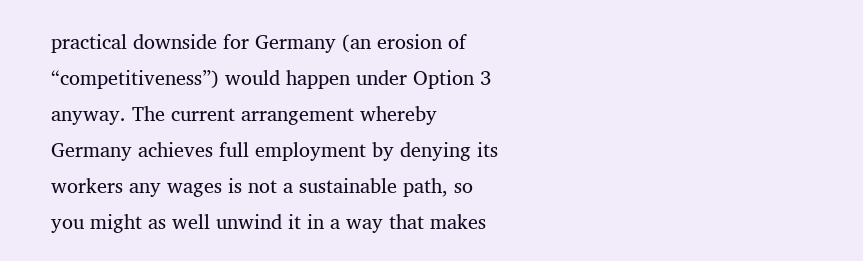practical downside for Germany (an erosion of “competitiveness”) would happen under Option 3 anyway. The current arrangement whereby Germany achieves full employment by denying its workers any wages is not a sustainable path, so you might as well unwind it in a way that makes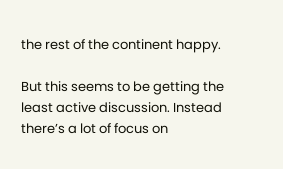the rest of the continent happy.

But this seems to be getting the least active discussion. Instead there’s a lot of focus on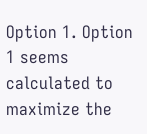Option 1. Option 1 seems calculated to maximize the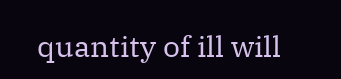quantity of ill will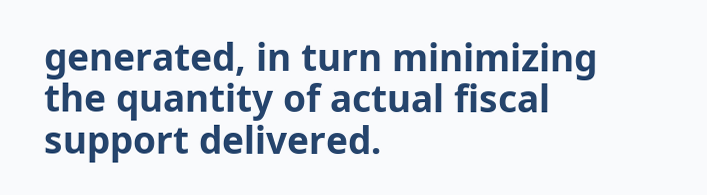generated, in turn minimizing the quantity of actual fiscal support delivered.